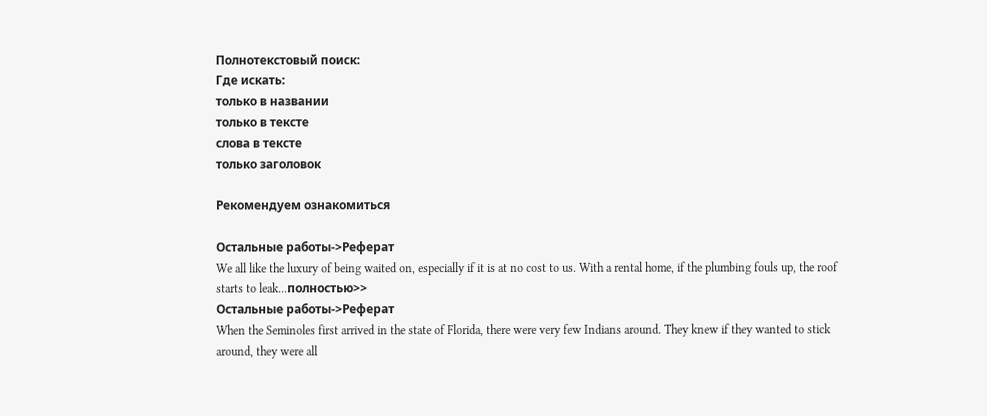Полнотекстовый поиск:
Где искать:
только в названии
только в тексте
слова в тексте
только заголовок

Рекомендуем ознакомиться

Остальные работы->Реферат
We all like the luxury of being waited on, especially if it is at no cost to us. With a rental home, if the plumbing fouls up, the roof starts to leak...полностью>>
Остальные работы->Реферат
When the Seminoles first arrived in the state of Florida, there were very few Indians around. They knew if they wanted to stick around, they were all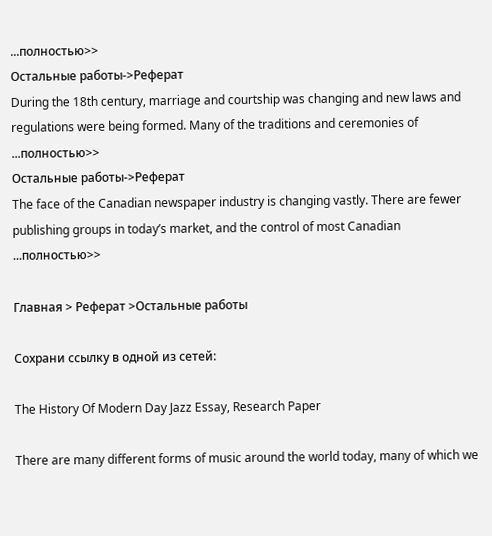...полностью>>
Остальные работы->Реферат
During the 18th century, marriage and courtship was changing and new laws and regulations were being formed. Many of the traditions and ceremonies of ...полностью>>
Остальные работы->Реферат
The face of the Canadian newspaper industry is changing vastly. There are fewer publishing groups in today’s market, and the control of most Canadian ...полностью>>

Главная > Реферат >Остальные работы

Сохрани ссылку в одной из сетей:

The History Of Modern Day Jazz Essay, Research Paper

There are many different forms of music around the world today, many of which we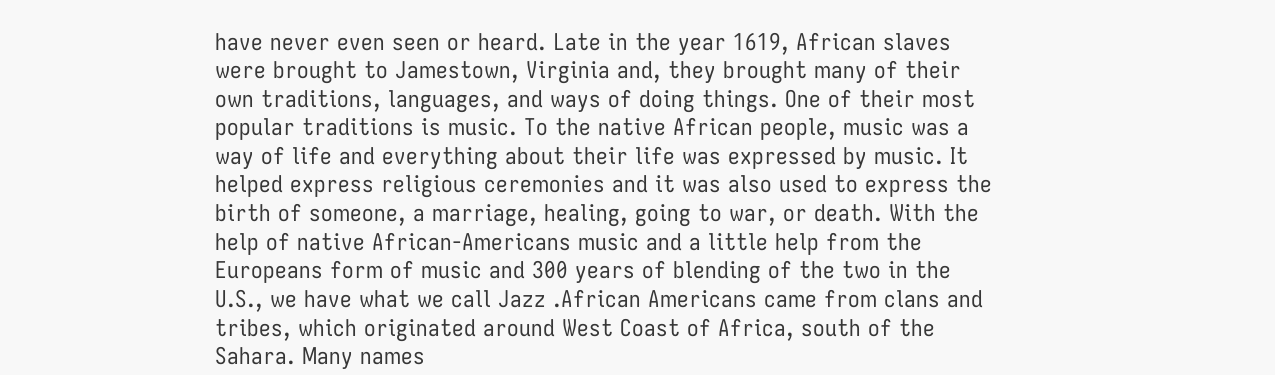have never even seen or heard. Late in the year 1619, African slaves were brought to Jamestown, Virginia and, they brought many of their own traditions, languages, and ways of doing things. One of their most popular traditions is music. To the native African people, music was a way of life and everything about their life was expressed by music. It helped express religious ceremonies and it was also used to express the birth of someone, a marriage, healing, going to war, or death. With the help of native African-Americans music and a little help from the Europeans form of music and 300 years of blending of the two in the U.S., we have what we call Jazz .African Americans came from clans and tribes, which originated around West Coast of Africa, south of the Sahara. Many names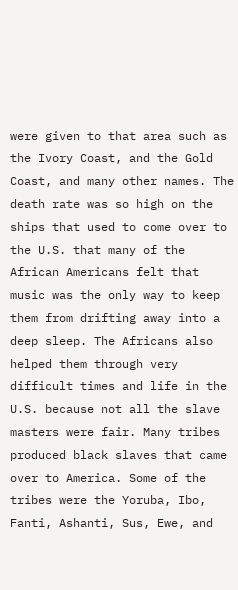were given to that area such as the Ivory Coast, and the Gold Coast, and many other names. The death rate was so high on the ships that used to come over to the U.S. that many of the African Americans felt that music was the only way to keep them from drifting away into a deep sleep. The Africans also helped them through very difficult times and life in the U.S. because not all the slave masters were fair. Many tribes produced black slaves that came over to America. Some of the tribes were the Yoruba, Ibo, Fanti, Ashanti, Sus, Ewe, and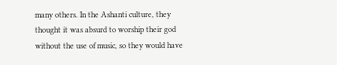many others. In the Ashanti culture, they thought it was absurd to worship their god without the use of music, so they would have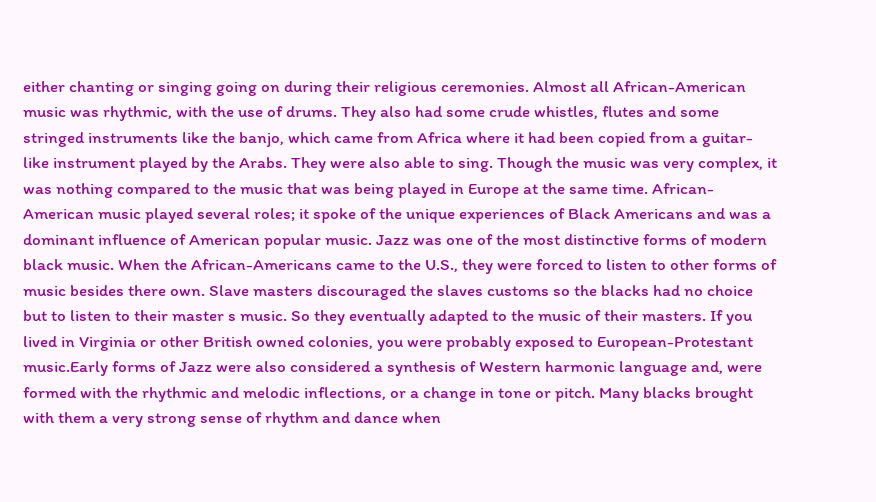either chanting or singing going on during their religious ceremonies. Almost all African-American music was rhythmic, with the use of drums. They also had some crude whistles, flutes and some stringed instruments like the banjo, which came from Africa where it had been copied from a guitar-like instrument played by the Arabs. They were also able to sing. Though the music was very complex, it was nothing compared to the music that was being played in Europe at the same time. African-American music played several roles; it spoke of the unique experiences of Black Americans and was a dominant influence of American popular music. Jazz was one of the most distinctive forms of modern black music. When the African-Americans came to the U.S., they were forced to listen to other forms of music besides there own. Slave masters discouraged the slaves customs so the blacks had no choice but to listen to their master s music. So they eventually adapted to the music of their masters. If you lived in Virginia or other British owned colonies, you were probably exposed to European-Protestant music.Early forms of Jazz were also considered a synthesis of Western harmonic language and, were formed with the rhythmic and melodic inflections, or a change in tone or pitch. Many blacks brought with them a very strong sense of rhythm and dance when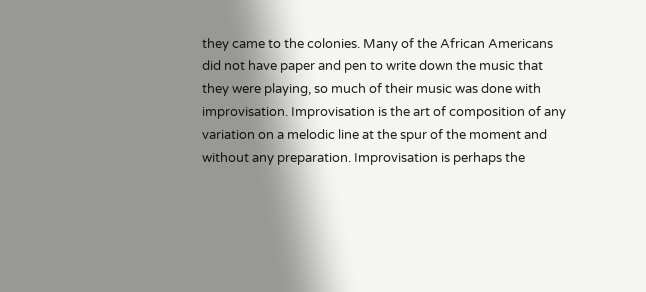they came to the colonies. Many of the African Americans did not have paper and pen to write down the music that they were playing, so much of their music was done with improvisation. Improvisation is the art of composition of any variation on a melodic line at the spur of the moment and without any preparation. Improvisation is perhaps the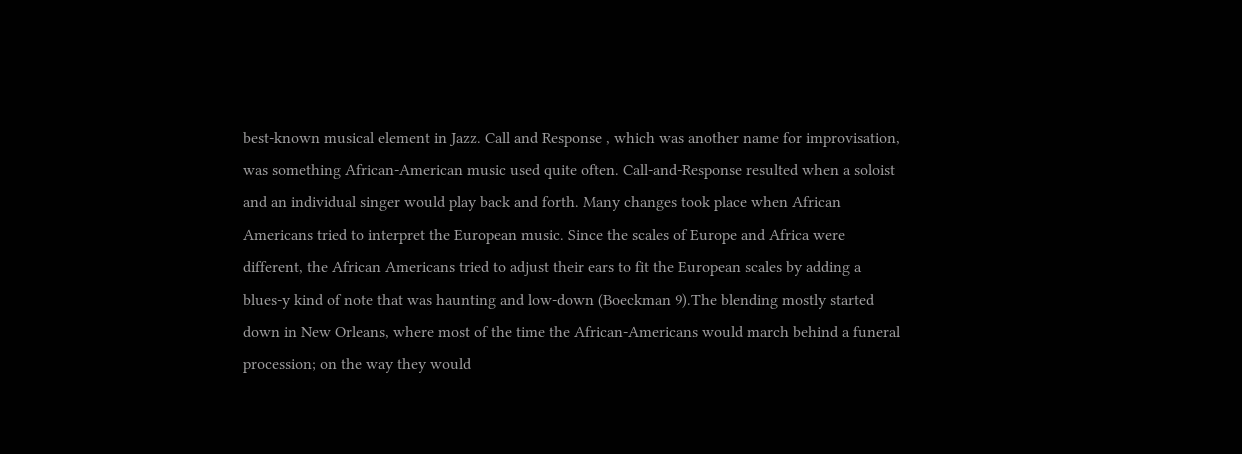best-known musical element in Jazz. Call and Response , which was another name for improvisation, was something African-American music used quite often. Call-and-Response resulted when a soloist and an individual singer would play back and forth. Many changes took place when African Americans tried to interpret the European music. Since the scales of Europe and Africa were different, the African Americans tried to adjust their ears to fit the European scales by adding a blues-y kind of note that was haunting and low-down (Boeckman 9).The blending mostly started down in New Orleans, where most of the time the African-Americans would march behind a funeral procession; on the way they would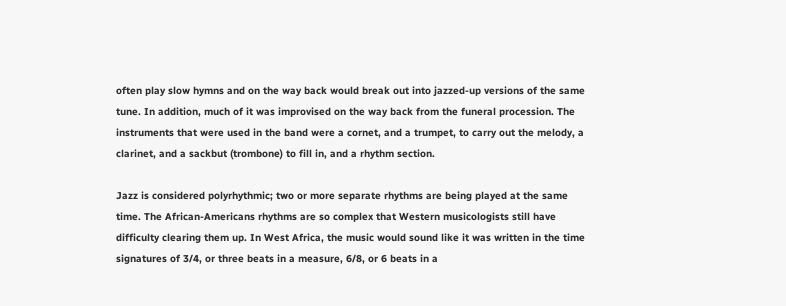often play slow hymns and on the way back would break out into jazzed-up versions of the same tune. In addition, much of it was improvised on the way back from the funeral procession. The instruments that were used in the band were a cornet, and a trumpet, to carry out the melody, a clarinet, and a sackbut (trombone) to fill in, and a rhythm section.

Jazz is considered polyrhythmic; two or more separate rhythms are being played at the same time. The African-Americans rhythms are so complex that Western musicologists still have difficulty clearing them up. In West Africa, the music would sound like it was written in the time signatures of 3/4, or three beats in a measure, 6/8, or 6 beats in a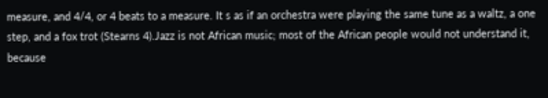measure, and 4/4, or 4 beats to a measure. It s as if an orchestra were playing the same tune as a waltz, a one step, and a fox trot (Stearns 4).Jazz is not African music; most of the African people would not understand it, because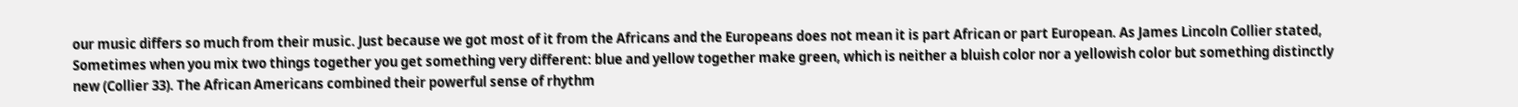our music differs so much from their music. Just because we got most of it from the Africans and the Europeans does not mean it is part African or part European. As James Lincoln Collier stated, Sometimes when you mix two things together you get something very different: blue and yellow together make green, which is neither a bluish color nor a yellowish color but something distinctly new (Collier 33). The African Americans combined their powerful sense of rhythm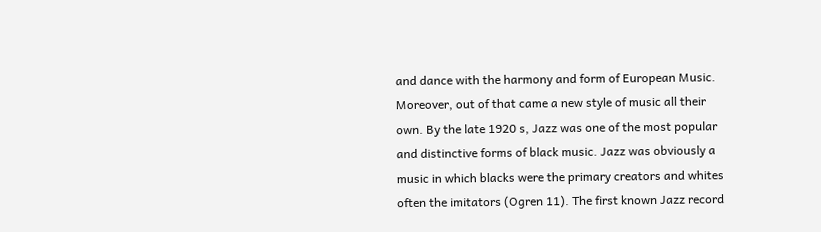and dance with the harmony and form of European Music. Moreover, out of that came a new style of music all their own. By the late 1920 s, Jazz was one of the most popular and distinctive forms of black music. Jazz was obviously a music in which blacks were the primary creators and whites often the imitators (Ogren 11). The first known Jazz record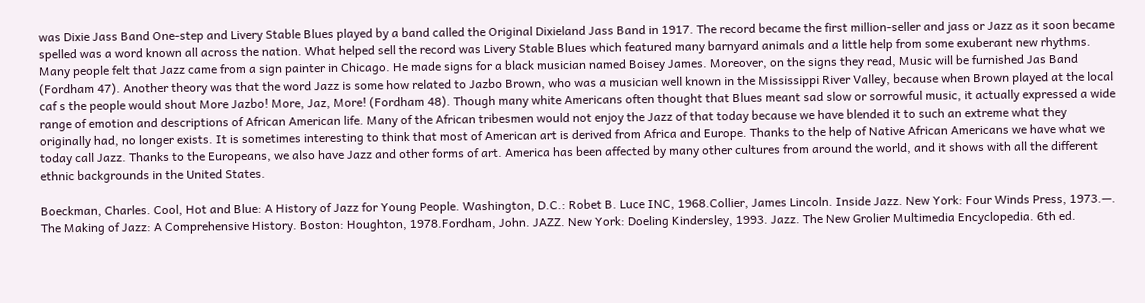was Dixie Jass Band One-step and Livery Stable Blues played by a band called the Original Dixieland Jass Band in 1917. The record became the first million-seller and jass or Jazz as it soon became spelled was a word known all across the nation. What helped sell the record was Livery Stable Blues which featured many barnyard animals and a little help from some exuberant new rhythms. Many people felt that Jazz came from a sign painter in Chicago. He made signs for a black musician named Boisey James. Moreover, on the signs they read, Music will be furnished Jas Band (Fordham 47). Another theory was that the word Jazz is some how related to Jazbo Brown, who was a musician well known in the Mississippi River Valley, because when Brown played at the local caf s the people would shout More Jazbo! More, Jaz, More! (Fordham 48). Though many white Americans often thought that Blues meant sad slow or sorrowful music, it actually expressed a wide range of emotion and descriptions of African American life. Many of the African tribesmen would not enjoy the Jazz of that today because we have blended it to such an extreme what they originally had, no longer exists. It is sometimes interesting to think that most of American art is derived from Africa and Europe. Thanks to the help of Native African Americans we have what we today call Jazz. Thanks to the Europeans, we also have Jazz and other forms of art. America has been affected by many other cultures from around the world, and it shows with all the different ethnic backgrounds in the United States.

Boeckman, Charles. Cool, Hot and Blue: A History of Jazz for Young People. Washington, D.C.: Robet B. Luce INC, 1968.Collier, James Lincoln. Inside Jazz. New York: Four Winds Press, 1973.—. The Making of Jazz: A Comprehensive History. Boston: Houghton, 1978.Fordham, John. JAZZ. New York: Doeling Kindersley, 1993. Jazz. The New Grolier Multimedia Encyclopedia. 6th ed.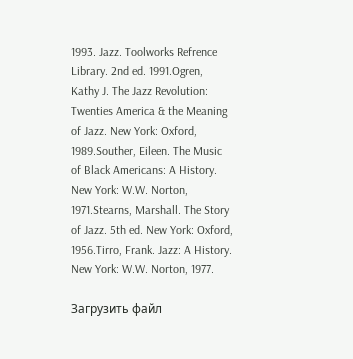1993. Jazz. Toolworks Refrence Library. 2nd ed. 1991.Ogren, Kathy J. The Jazz Revolution: Twenties America & the Meaning of Jazz. New York: Oxford, 1989.Souther, Eileen. The Music of Black Americans: A History. New York: W.W. Norton, 1971.Stearns, Marshall. The Story of Jazz. 5th ed. New York: Oxford, 1956.Tirro, Frank. Jazz: A History. New York: W.W. Norton, 1977.

Загрузить файл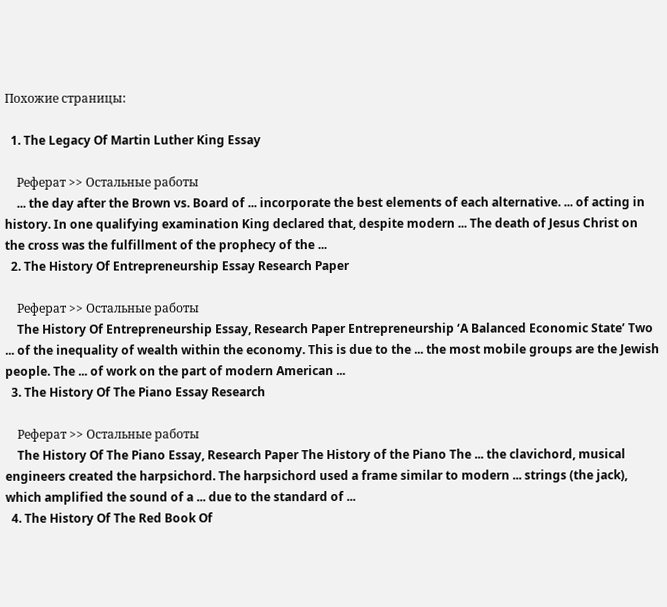Похожие страницы:

  1. The Legacy Of Martin Luther King Essay

    Реферат >> Остальные работы
    ... the day after the Brown vs. Board of ... incorporate the best elements of each alternative. ... of acting in history. In one qualifying examination King declared that, despite modern ... The death of Jesus Christ on the cross was the fulfillment of the prophecy of the ...
  2. The History Of Entrepreneurship Essay Research Paper

    Реферат >> Остальные работы
    The History Of Entrepreneurship Essay, Research Paper Entrepreneurship ‘A Balanced Economic State’ Two ... of the inequality of wealth within the economy. This is due to the ... the most mobile groups are the Jewish people. The ... of work on the part of modern American ...
  3. The History Of The Piano Essay Research

    Реферат >> Остальные работы
    The History Of The Piano Essay, Research Paper The History of the Piano The ... the clavichord, musical engineers created the harpsichord. The harpsichord used a frame similar to modern ... strings (the jack), which amplified the sound of a ... due to the standard of ...
  4. The History Of The Red Book Of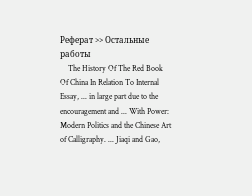Реферат >> Остальные работы
    The History Of The Red Book Of China In Relation To Internal Essay, ... in large part due to the encouragement and ... With Power: Modern Politics and the Chinese Art of Calligraphy. ... Jiaqi and Gao,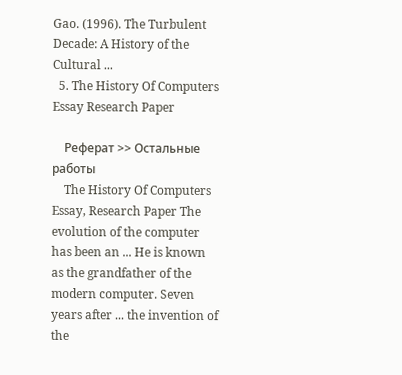Gao. (1996). The Turbulent Decade: A History of the Cultural ...
  5. The History Of Computers Essay Research Paper

    Реферат >> Остальные работы
    The History Of Computers Essay, Research Paper The evolution of the computer has been an ... He is known as the grandfather of the modern computer. Seven years after ... the invention of the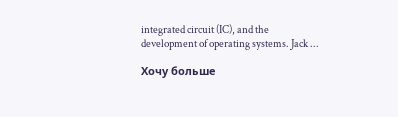integrated circuit (IC), and the development of operating systems. Jack ...

Хочу больше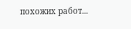похожих работ...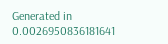Generated in 0.0026950836181641